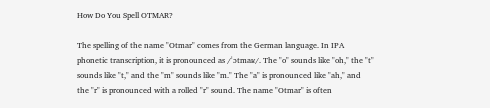How Do You Spell OTMAR?

The spelling of the name "Otmar" comes from the German language. In IPA phonetic transcription, it is pronounced as /ˈɔtmaʁ/. The "o" sounds like "oh," the "t" sounds like "t," and the "m" sounds like "m." The "a" is pronounced like "ah," and the "r" is pronounced with a rolled "r" sound. The name "Otmar" is often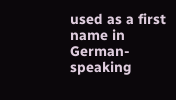used as a first name in German-speaking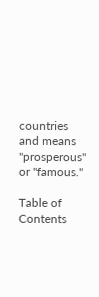countries and means "prosperous" or "famous."

Table of Contents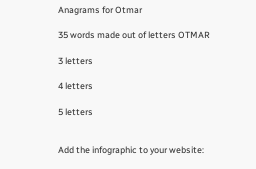Anagrams for Otmar

35 words made out of letters OTMAR

3 letters

4 letters

5 letters


Add the infographic to your website: